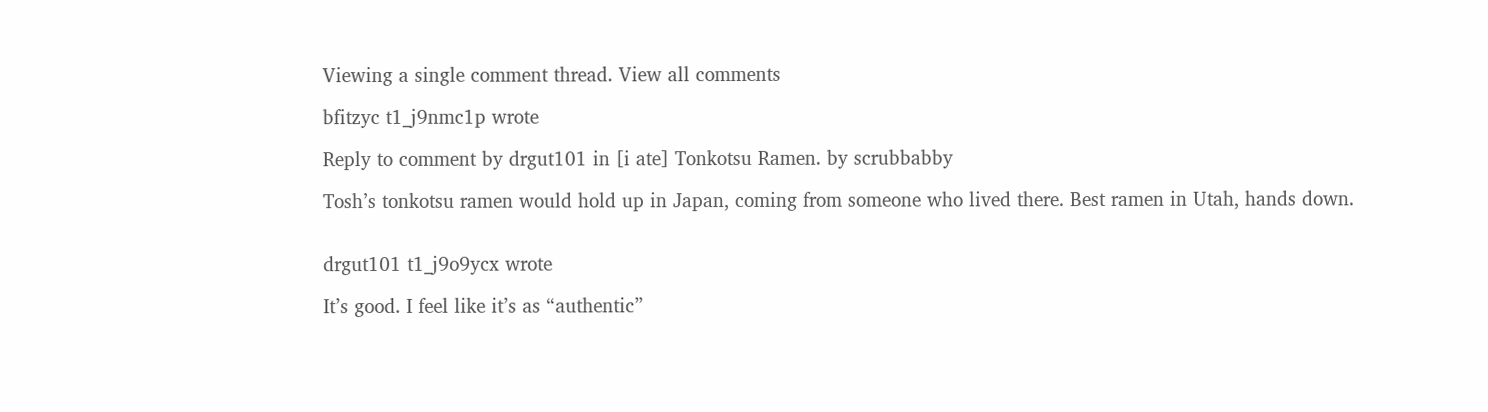Viewing a single comment thread. View all comments

bfitzyc t1_j9nmc1p wrote

Reply to comment by drgut101 in [i ate] Tonkotsu Ramen. by scrubbabby

Tosh’s tonkotsu ramen would hold up in Japan, coming from someone who lived there. Best ramen in Utah, hands down.


drgut101 t1_j9o9ycx wrote

It’s good. I feel like it’s as “authentic”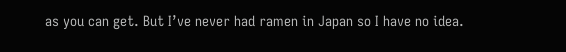as you can get. But I’ve never had ramen in Japan so I have no idea.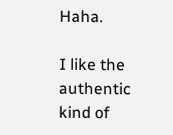Haha.

I like the authentic kind of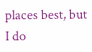places best, but I do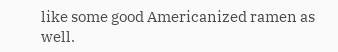like some good Americanized ramen as well.